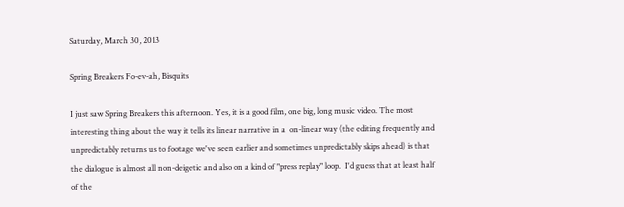Saturday, March 30, 2013

Spring Breakers Fo-ev-ah, Bisquits

I just saw Spring Breakers this afternoon. Yes, it is a good film, one big, long music video. The most interesting thing about the way it tells its linear narrative in a  on-linear way (the editing frequently and unpredictably returns us to footage we've seen earlier and sometimes unpredictably skips ahead) is that the dialogue is almost all non-deigetic and also on a kind of "press replay" loop.  I'd guess that at least half of the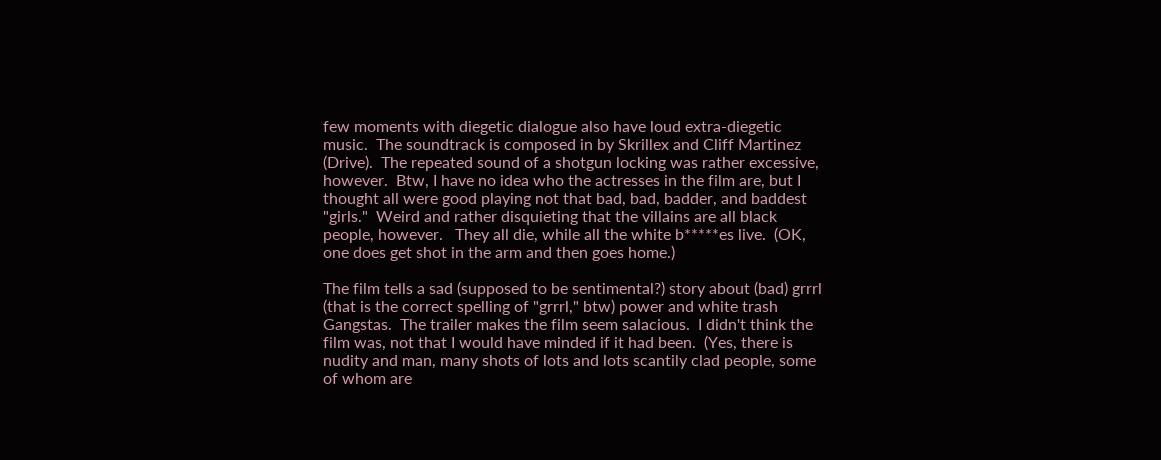few moments with diegetic dialogue also have loud extra-diegetic music.  The soundtrack is composed in by Skrillex and Cliff Martinez (Drive).  The repeated sound of a shotgun locking was rather excessive, however.  Btw, I have no idea who the actresses in the film are, but I thought all were good playing not that bad, bad, badder, and baddest "girls."  Weird and rather disquieting that the villains are all black people, however.   They all die, while all the white b*****es live.  (OK, one does get shot in the arm and then goes home.)

The film tells a sad (supposed to be sentimental?) story about (bad) grrrl (that is the correct spelling of "grrrl," btw) power and white trash Gangstas.  The trailer makes the film seem salacious.  I didn't think the film was, not that I would have minded if it had been.  (Yes, there is nudity and man, many shots of lots and lots scantily clad people, some of whom are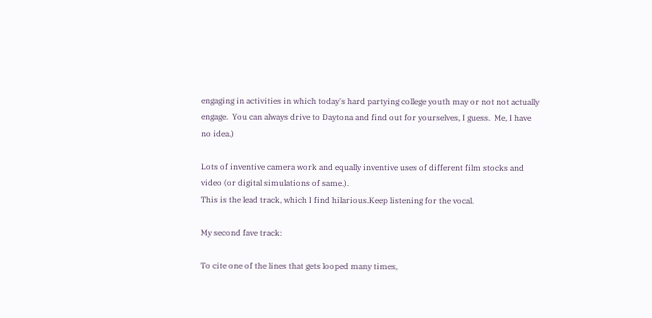engaging in activities in which today's hard partying college youth may or not not actually engage.  You can always drive to Daytona and find out for yourselves, I guess.  Me, I have no idea.)

Lots of inventive camera work and equally inventive uses of different film stocks and video (or digital simulations of same.).
This is the lead track, which I find hilarious.Keep listening for the vocal.

My second fave track:

To cite one of the lines that gets looped many times,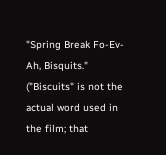"Spring Break Fo-Ev-Ah, Bisquits."  ("Biscuits" is not the actual word used in the film; that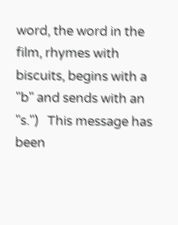word, the word in the film, rhymes with biscuits, begins with a "b" and sends with an "s.")   This message has been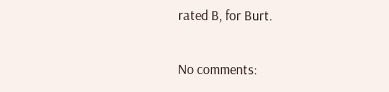rated B, for Burt.

No comments: